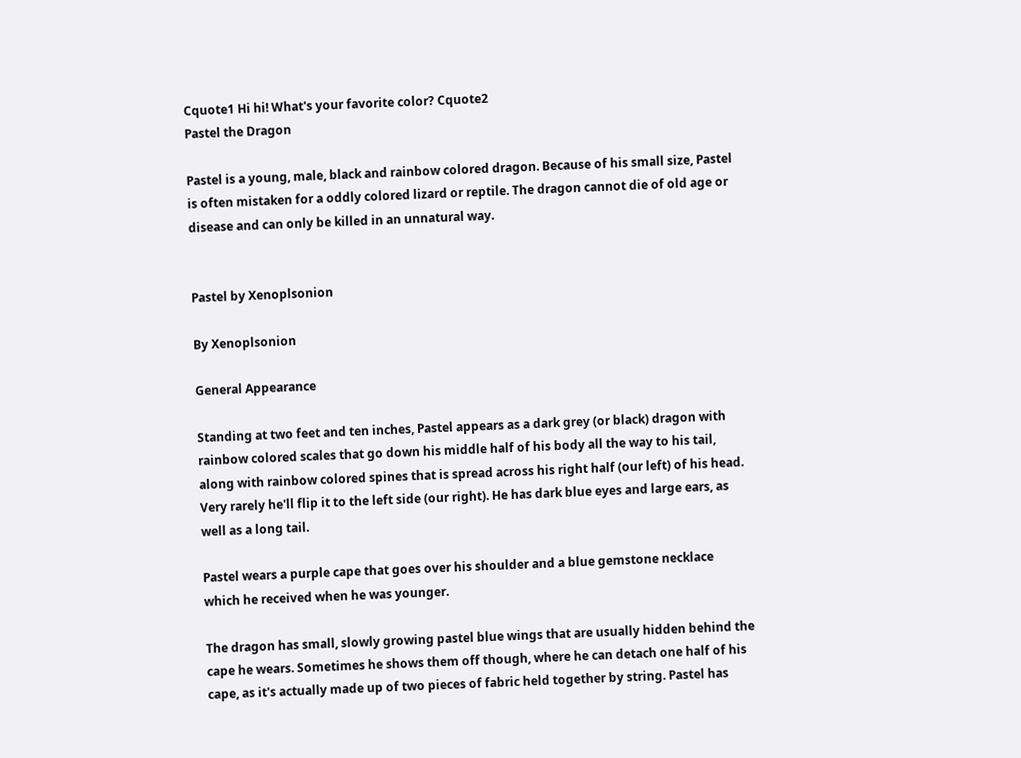Cquote1 Hi hi! What's your favorite color? Cquote2
Pastel the Dragon

Pastel is a young, male, black and rainbow colored dragon. Because of his small size, Pastel is often mistaken for a oddly colored lizard or reptile. The dragon cannot die of old age or disease and can only be killed in an unnatural way.


Pastel by Xenoplsonion

By Xenoplsonion

General Appearance

Standing at two feet and ten inches, Pastel appears as a dark grey (or black) dragon with rainbow colored scales that go down his middle half of his body all the way to his tail, along with rainbow colored spines that is spread across his right half (our left) of his head. Very rarely he'll flip it to the left side (our right). He has dark blue eyes and large ears, as well as a long tail.

Pastel wears a purple cape that goes over his shoulder and a blue gemstone necklace which he received when he was younger.

The dragon has small, slowly growing pastel blue wings that are usually hidden behind the cape he wears. Sometimes he shows them off though, where he can detach one half of his cape, as it's actually made up of two pieces of fabric held together by string. Pastel has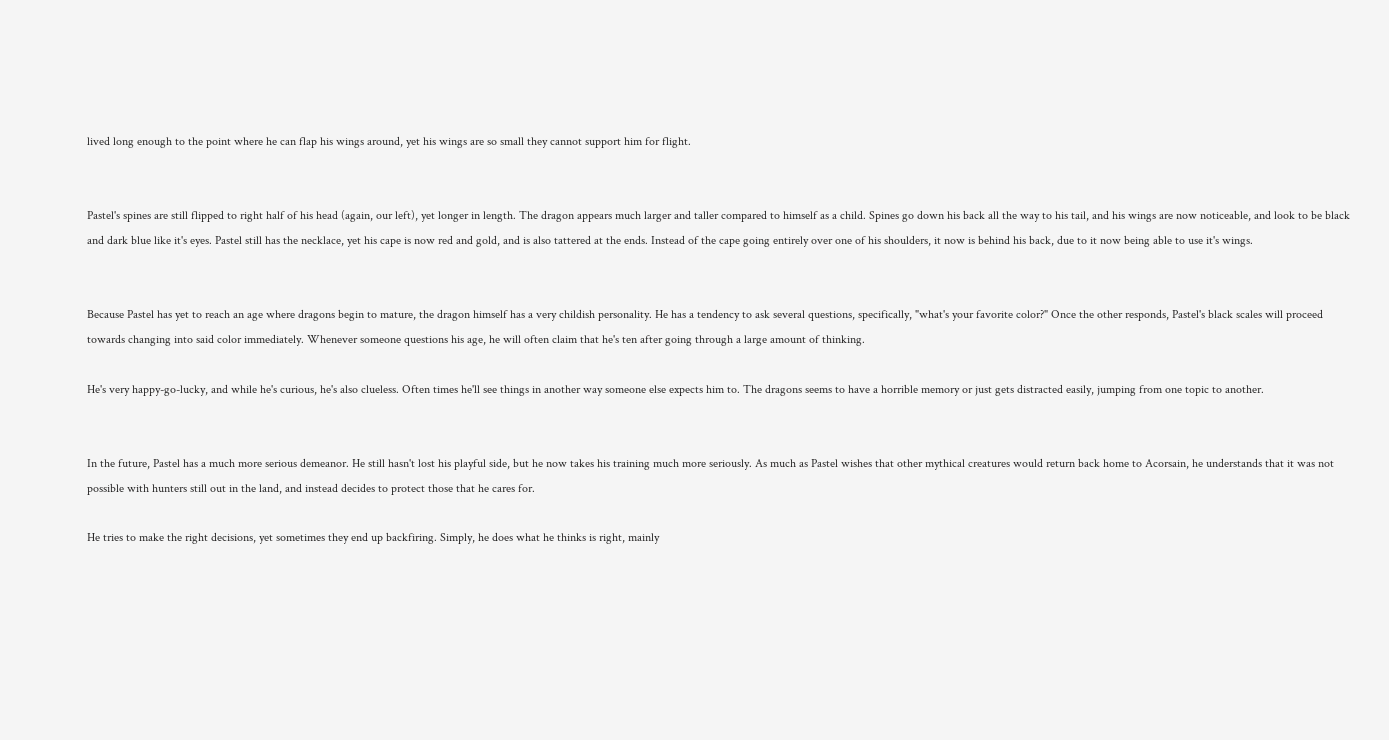lived long enough to the point where he can flap his wings around, yet his wings are so small they cannot support him for flight.


Pastel's spines are still flipped to right half of his head (again, our left), yet longer in length. The dragon appears much larger and taller compared to himself as a child. Spines go down his back all the way to his tail, and his wings are now noticeable, and look to be black and dark blue like it's eyes. Pastel still has the necklace, yet his cape is now red and gold, and is also tattered at the ends. Instead of the cape going entirely over one of his shoulders, it now is behind his back, due to it now being able to use it's wings.


Because Pastel has yet to reach an age where dragons begin to mature, the dragon himself has a very childish personality. He has a tendency to ask several questions, specifically, "what's your favorite color?" Once the other responds, Pastel's black scales will proceed towards changing into said color immediately. Whenever someone questions his age, he will often claim that he's ten after going through a large amount of thinking.

He's very happy-go-lucky, and while he's curious, he's also clueless. Often times he'll see things in another way someone else expects him to. The dragons seems to have a horrible memory or just gets distracted easily, jumping from one topic to another.


In the future, Pastel has a much more serious demeanor. He still hasn't lost his playful side, but he now takes his training much more seriously. As much as Pastel wishes that other mythical creatures would return back home to Acorsain, he understands that it was not possible with hunters still out in the land, and instead decides to protect those that he cares for.

He tries to make the right decisions, yet sometimes they end up backfiring. Simply, he does what he thinks is right, mainly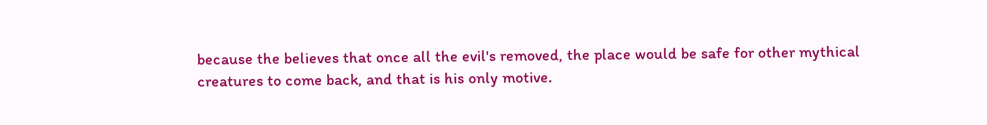because the believes that once all the evil's removed, the place would be safe for other mythical creatures to come back, and that is his only motive.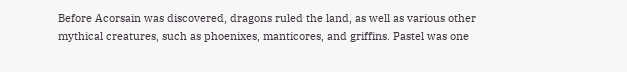Before Acorsain was discovered, dragons ruled the land, as well as various other mythical creatures, such as phoenixes, manticores, and griffins. Pastel was one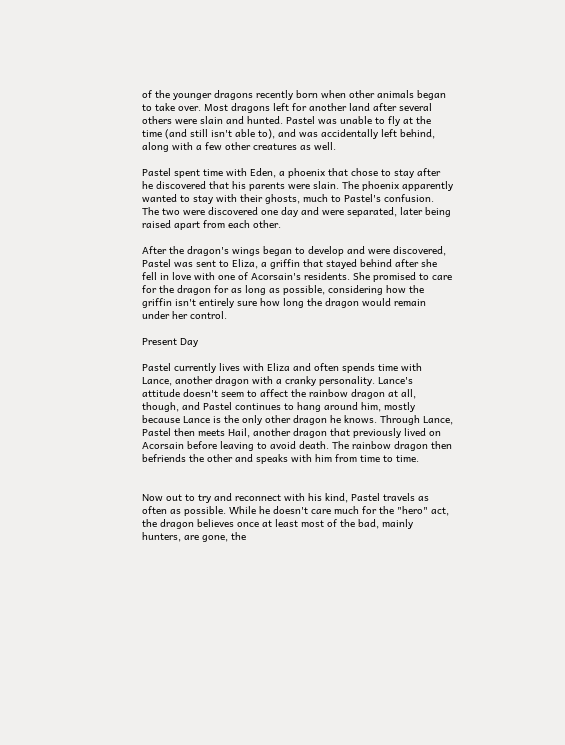of the younger dragons recently born when other animals began to take over. Most dragons left for another land after several others were slain and hunted. Pastel was unable to fly at the time (and still isn't able to), and was accidentally left behind, along with a few other creatures as well.

Pastel spent time with Eden, a phoenix that chose to stay after he discovered that his parents were slain. The phoenix apparently wanted to stay with their ghosts, much to Pastel's confusion. The two were discovered one day and were separated, later being raised apart from each other.

After the dragon's wings began to develop and were discovered, Pastel was sent to Eliza, a griffin that stayed behind after she fell in love with one of Acorsain's residents. She promised to care for the dragon for as long as possible, considering how the griffin isn't entirely sure how long the dragon would remain under her control.

Present Day

Pastel currently lives with Eliza and often spends time with Lance, another dragon with a cranky personality. Lance's attitude doesn't seem to affect the rainbow dragon at all, though, and Pastel continues to hang around him, mostly because Lance is the only other dragon he knows. Through Lance, Pastel then meets Hail, another dragon that previously lived on Acorsain before leaving to avoid death. The rainbow dragon then befriends the other and speaks with him from time to time.


Now out to try and reconnect with his kind, Pastel travels as often as possible. While he doesn't care much for the "hero" act, the dragon believes once at least most of the bad, mainly hunters, are gone, the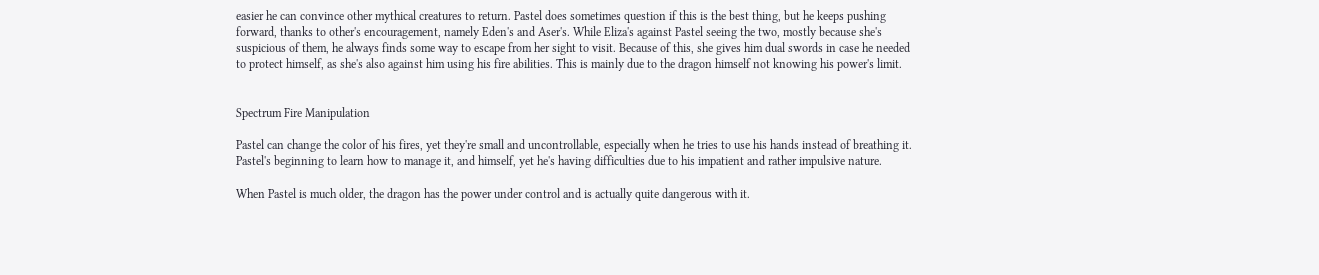easier he can convince other mythical creatures to return. Pastel does sometimes question if this is the best thing, but he keeps pushing forward, thanks to other's encouragement, namely Eden's and Aser's. While Eliza's against Pastel seeing the two, mostly because she's suspicious of them, he always finds some way to escape from her sight to visit. Because of this, she gives him dual swords in case he needed to protect himself, as she's also against him using his fire abilities. This is mainly due to the dragon himself not knowing his power's limit.


Spectrum Fire Manipulation

Pastel can change the color of his fires, yet they're small and uncontrollable, especially when he tries to use his hands instead of breathing it. Pastel's beginning to learn how to manage it, and himself, yet he's having difficulties due to his impatient and rather impulsive nature.

When Pastel is much older, the dragon has the power under control and is actually quite dangerous with it.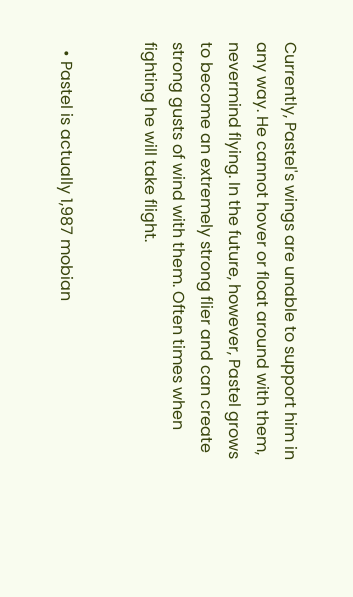Currently, Pastel's wings are unable to support him in any way. He cannot hover or float around with them, nevermind flying. In the future, however, Pastel grows to become an extremely strong flier and can create strong gusts of wind with them. Often times when fighting he will take flight.


  • Pastel is actually 1,987 mobian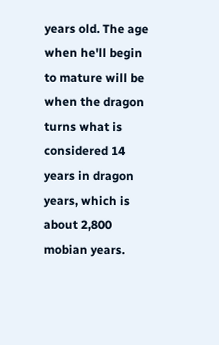years old. The age when he'll begin to mature will be when the dragon turns what is considered 14 years in dragon years, which is about 2,800 mobian years.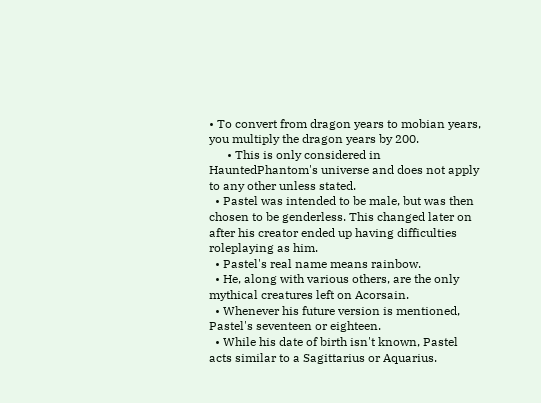• To convert from dragon years to mobian years, you multiply the dragon years by 200.
      • This is only considered in HauntedPhantom's universe and does not apply to any other unless stated.
  • Pastel was intended to be male, but was then chosen to be genderless. This changed later on after his creator ended up having difficulties roleplaying as him.
  • Pastel's real name means rainbow.
  • He, along with various others, are the only mythical creatures left on Acorsain.
  • Whenever his future version is mentioned, Pastel's seventeen or eighteen.
  • While his date of birth isn't known, Pastel acts similar to a Sagittarius or Aquarius.